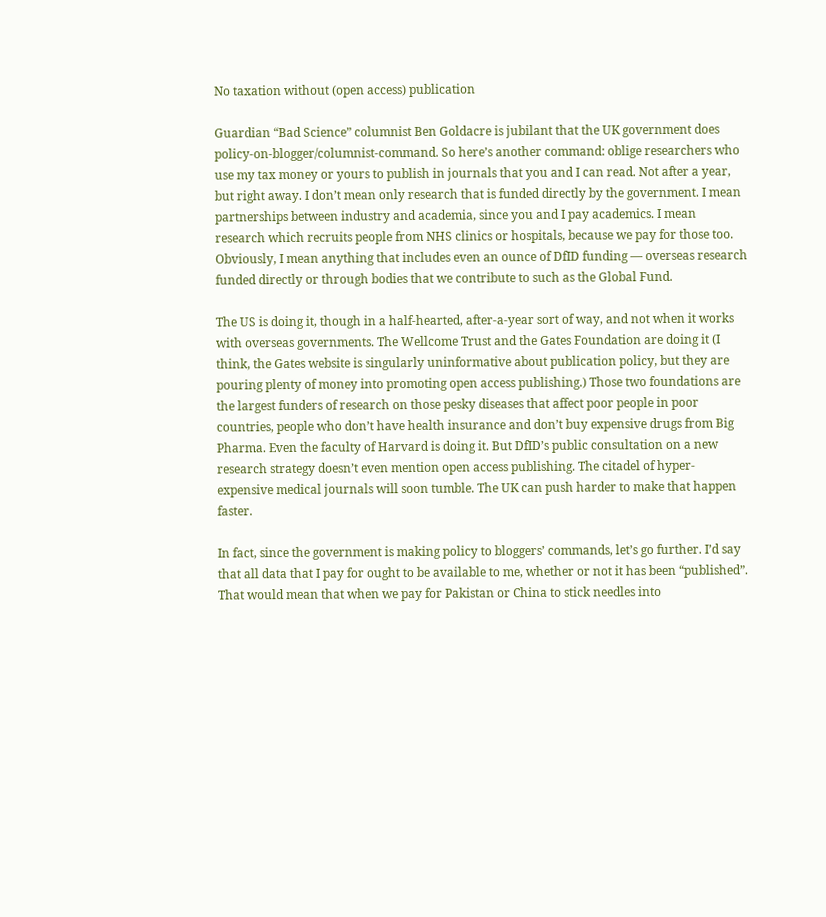No taxation without (open access) publication

Guardian “Bad Science” columnist Ben Goldacre is jubilant that the UK government does policy-on-blogger/columnist-command. So here’s another command: oblige researchers who use my tax money or yours to publish in journals that you and I can read. Not after a year, but right away. I don’t mean only research that is funded directly by the government. I mean partnerships between industry and academia, since you and I pay academics. I mean research which recruits people from NHS clinics or hospitals, because we pay for those too. Obviously, I mean anything that includes even an ounce of DfID funding — overseas research funded directly or through bodies that we contribute to such as the Global Fund.

The US is doing it, though in a half-hearted, after-a-year sort of way, and not when it works with overseas governments. The Wellcome Trust and the Gates Foundation are doing it (I think, the Gates website is singularly uninformative about publication policy, but they are pouring plenty of money into promoting open access publishing.) Those two foundations are the largest funders of research on those pesky diseases that affect poor people in poor countries, people who don’t have health insurance and don’t buy expensive drugs from Big Pharma. Even the faculty of Harvard is doing it. But DfID’s public consultation on a new research strategy doesn’t even mention open access publishing. The citadel of hyper-expensive medical journals will soon tumble. The UK can push harder to make that happen faster.

In fact, since the government is making policy to bloggers’ commands, let’s go further. I’d say that all data that I pay for ought to be available to me, whether or not it has been “published”. That would mean that when we pay for Pakistan or China to stick needles into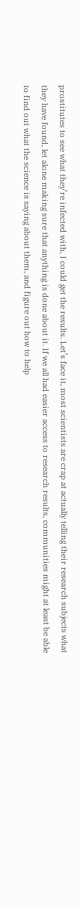prostitutes to see what they’re infected with, I could get the results. Let’s face it, most scientists are crap at actually telling their research subjects what they have found, let alone making sure that anything is done about it. If we all had easier access to research results, communities might at least be able to find out what the science is saying about them, and figure out how to help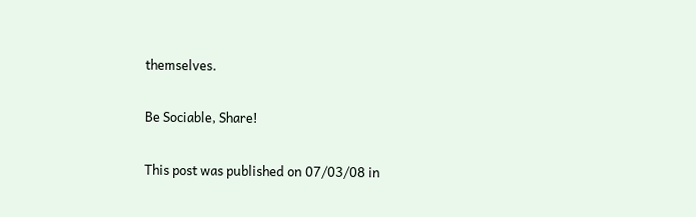themselves.

Be Sociable, Share!

This post was published on 07/03/08 in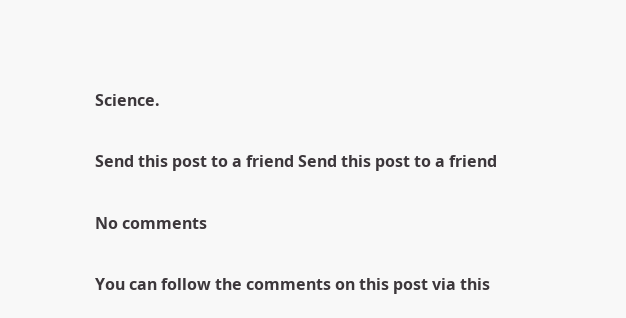Science.

Send this post to a friend Send this post to a friend

No comments

You can follow the comments on this post via this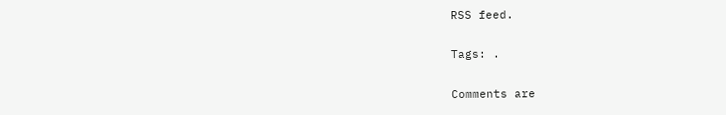RSS feed.

Tags: .

Comments are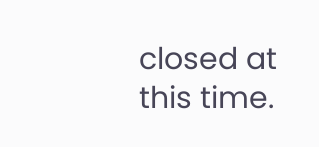closed at this time.